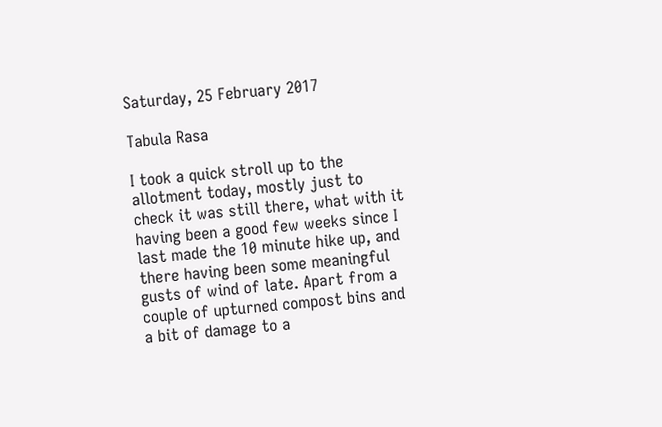Saturday, 25 February 2017

Tabula Rasa

I took a quick stroll up to the allotment today, mostly just to check it was still there, what with it having been a good few weeks since I last made the 10 minute hike up, and there having been some meaningful gusts of wind of late. Apart from a couple of upturned compost bins and a bit of damage to a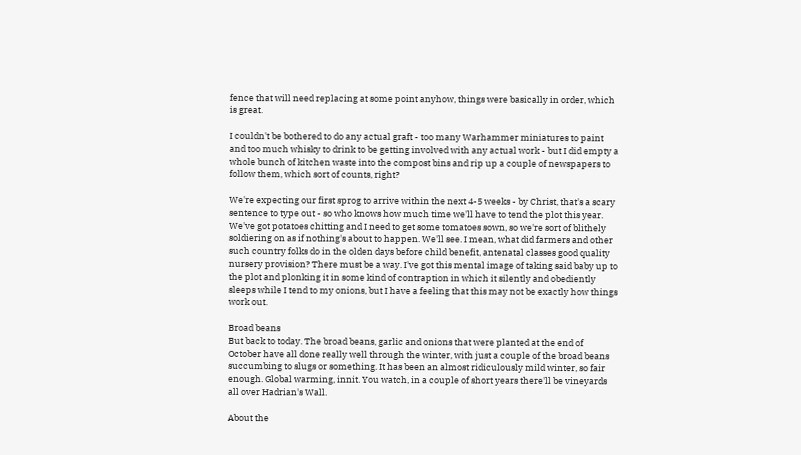fence that will need replacing at some point anyhow, things were basically in order, which is great.

I couldn't be bothered to do any actual graft - too many Warhammer miniatures to paint and too much whisky to drink to be getting involved with any actual work - but I did empty a whole bunch of kitchen waste into the compost bins and rip up a couple of newspapers to follow them, which sort of counts, right?

We're expecting our first sprog to arrive within the next 4-5 weeks - by Christ, that's a scary sentence to type out - so who knows how much time we'll have to tend the plot this year. We've got potatoes chitting and I need to get some tomatoes sown, so we're sort of blithely soldiering on as if nothing's about to happen. We'll see. I mean, what did farmers and other such country folks do in the olden days before child benefit, antenatal classes good quality nursery provision? There must be a way. I've got this mental image of taking said baby up to the plot and plonking it in some kind of contraption in which it silently and obediently sleeps while I tend to my onions, but I have a feeling that this may not be exactly how things work out.

Broad beans
But back to today. The broad beans, garlic and onions that were planted at the end of October have all done really well through the winter, with just a couple of the broad beans succumbing to slugs or something. It has been an almost ridiculously mild winter, so fair enough. Global warming, innit. You watch, in a couple of short years there'll be vineyards all over Hadrian's Wall.

About the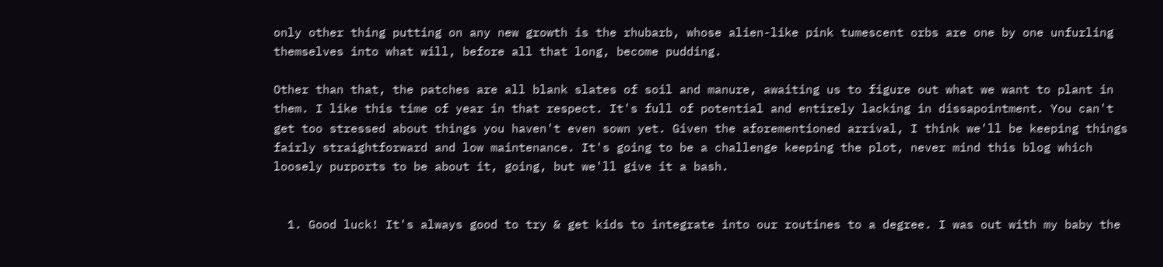only other thing putting on any new growth is the rhubarb, whose alien-like pink tumescent orbs are one by one unfurling themselves into what will, before all that long, become pudding.

Other than that, the patches are all blank slates of soil and manure, awaiting us to figure out what we want to plant in them. I like this time of year in that respect. It's full of potential and entirely lacking in dissapointment. You can't get too stressed about things you haven't even sown yet. Given the aforementioned arrival, I think we'll be keeping things fairly straightforward and low maintenance. It's going to be a challenge keeping the plot, never mind this blog which loosely purports to be about it, going, but we'll give it a bash.


  1. Good luck! It's always good to try & get kids to integrate into our routines to a degree. I was out with my baby the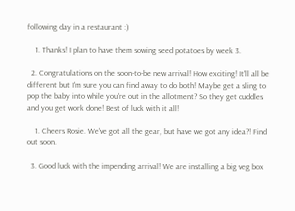following day in a restaurant :)

    1. Thanks! I plan to have them sowing seed potatoes by week 3.

  2. Congratulations on the soon-to-be new arrival! How exciting! It'll all be different but I'm sure you can find away to do both! Maybe get a sling to pop the baby into while you're out in the allotment? So they get cuddles and you get work done! Best of luck with it all!

    1. Cheers Rosie. We've got all the gear, but have we got any idea?! Find out soon.

  3. Good luck with the impending arrival! We are installing a big veg box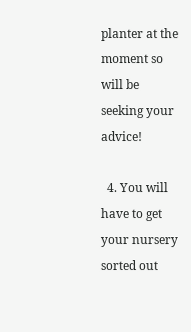planter at the moment so will be seeking your advice!

  4. You will have to get your nursery sorted out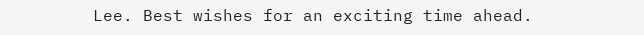Lee. Best wishes for an exciting time ahead.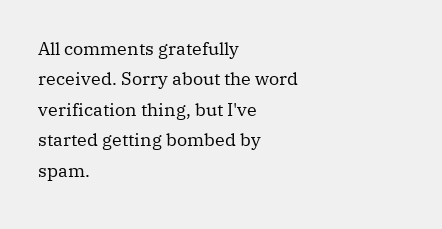All comments gratefully received. Sorry about the word verification thing, but I've started getting bombed by spam.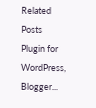Related Posts Plugin for WordPress, Blogger...